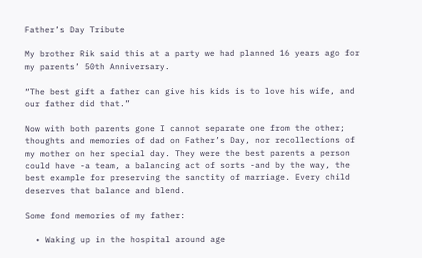Father’s Day Tribute

My brother Rik said this at a party we had planned 16 years ago for my parents’ 50th Anniversary.

“The best gift a father can give his kids is to love his wife, and our father did that.”

Now with both parents gone I cannot separate one from the other; thoughts and memories of dad on Father’s Day, nor recollections of my mother on her special day. They were the best parents a person could have -a team, a balancing act of sorts -and by the way, the best example for preserving the sanctity of marriage. Every child deserves that balance and blend.

Some fond memories of my father:

  • Waking up in the hospital around age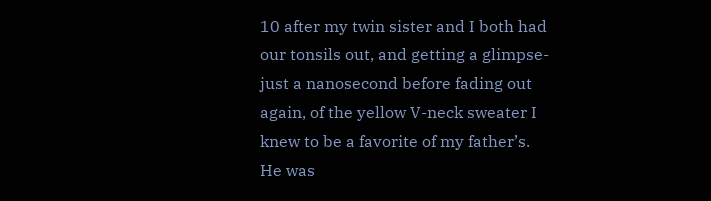10 after my twin sister and I both had our tonsils out, and getting a glimpse- just a nanosecond before fading out again, of the yellow V-neck sweater I knew to be a favorite of my father’s. He was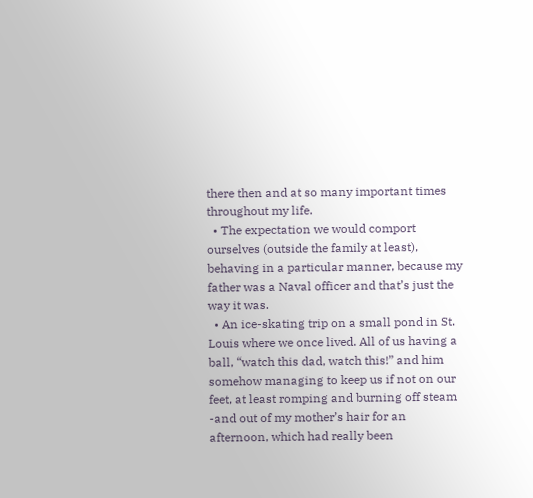there then and at so many important times throughout my life.
  • The expectation we would comport ourselves (outside the family at least), behaving in a particular manner, because my father was a Naval officer and that’s just the way it was.
  • An ice-skating trip on a small pond in St. Louis where we once lived. All of us having a ball, “watch this dad, watch this!” and him somehow managing to keep us if not on our feet, at least romping and burning off steam -and out of my mother’s hair for an afternoon, which had really been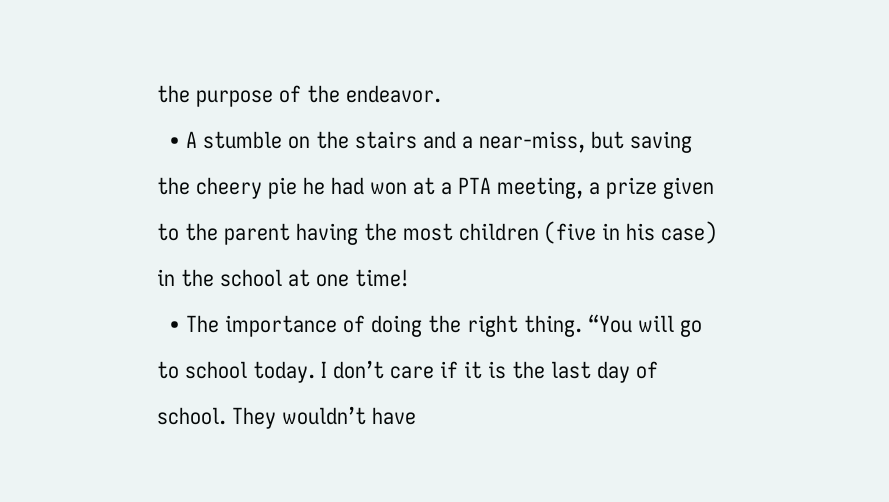the purpose of the endeavor.
  • A stumble on the stairs and a near-miss, but saving the cheery pie he had won at a PTA meeting, a prize given to the parent having the most children (five in his case) in the school at one time!
  • The importance of doing the right thing. “You will go to school today. I don’t care if it is the last day of school. They wouldn’t have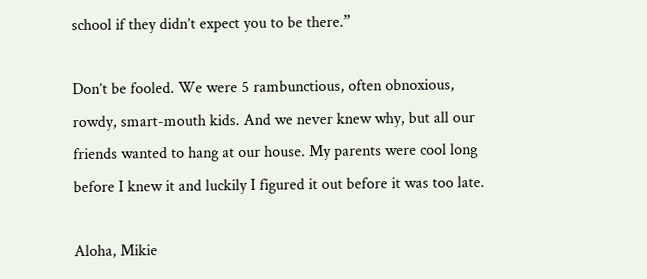school if they didn’t expect you to be there.”

Don’t be fooled. We were 5 rambunctious, often obnoxious, rowdy, smart-mouth kids. And we never knew why, but all our friends wanted to hang at our house. My parents were cool long before I knew it and luckily I figured it out before it was too late.

Aloha, Mikie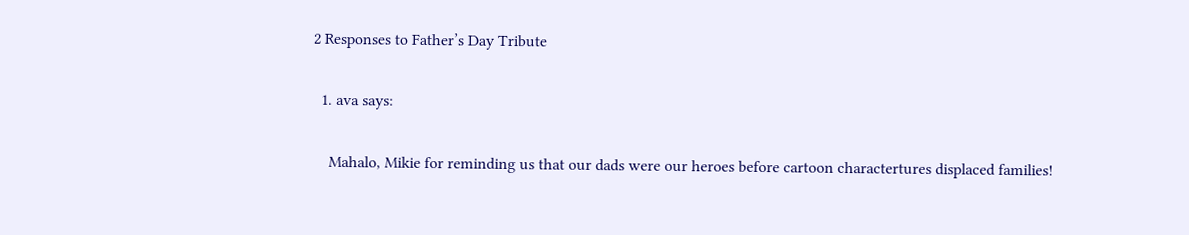2 Responses to Father’s Day Tribute

  1. ava says:

    Mahalo, Mikie for reminding us that our dads were our heroes before cartoon charactertures displaced families!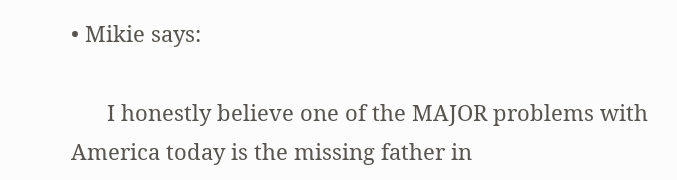• Mikie says:

      I honestly believe one of the MAJOR problems with America today is the missing father in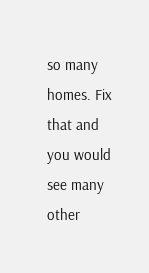so many homes. Fix that and you would see many other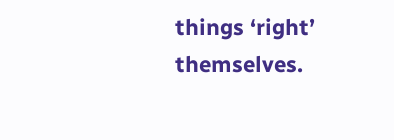things ‘right’ themselves.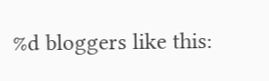%d bloggers like this: